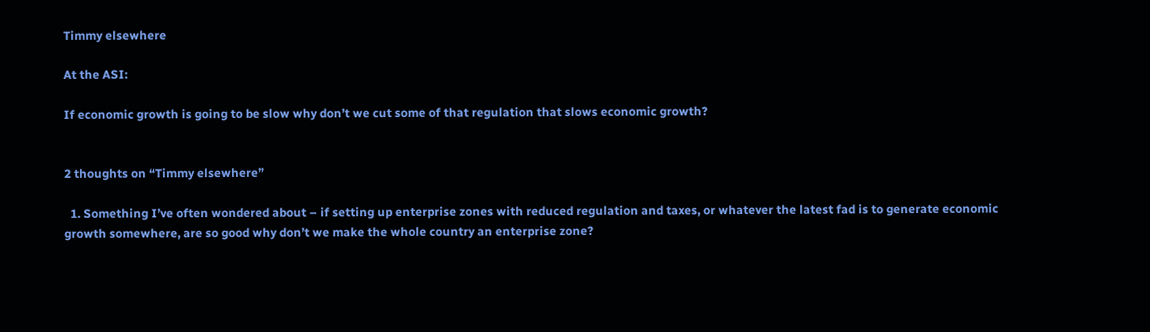Timmy elsewhere

At the ASI:

If economic growth is going to be slow why don’t we cut some of that regulation that slows economic growth?


2 thoughts on “Timmy elsewhere”

  1. Something I’ve often wondered about – if setting up enterprise zones with reduced regulation and taxes, or whatever the latest fad is to generate economic growth somewhere, are so good why don’t we make the whole country an enterprise zone?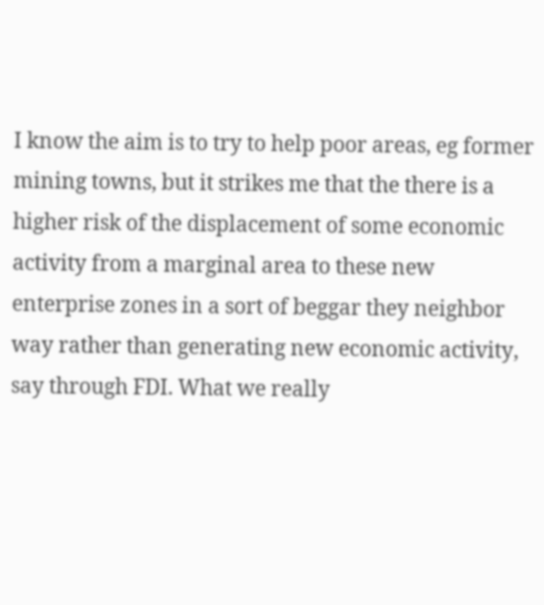I know the aim is to try to help poor areas, eg former mining towns, but it strikes me that the there is a higher risk of the displacement of some economic activity from a marginal area to these new enterprise zones in a sort of beggar they neighbor way rather than generating new economic activity, say through FDI. What we really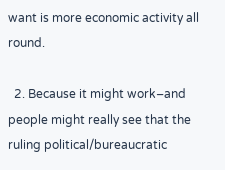want is more economic activity all round.

  2. Because it might work–and people might really see that the ruling political/bureaucratic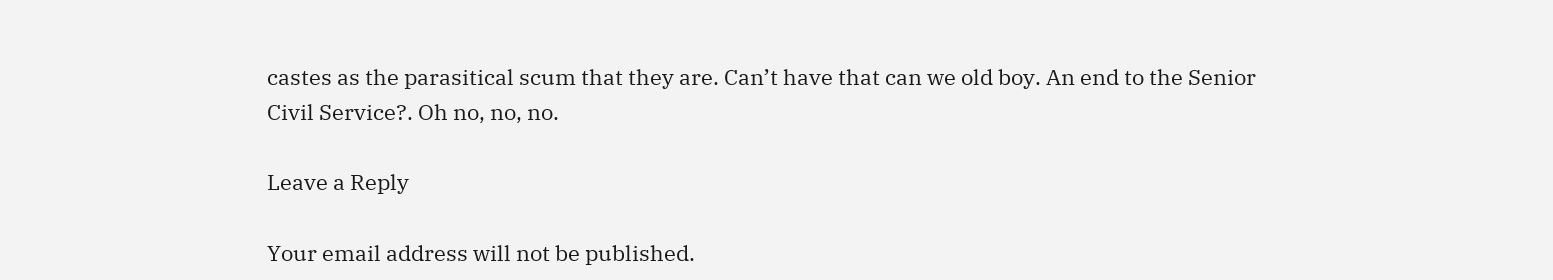castes as the parasitical scum that they are. Can’t have that can we old boy. An end to the Senior Civil Service?. Oh no, no, no.

Leave a Reply

Your email address will not be published.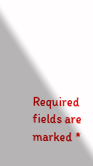Required fields are marked *